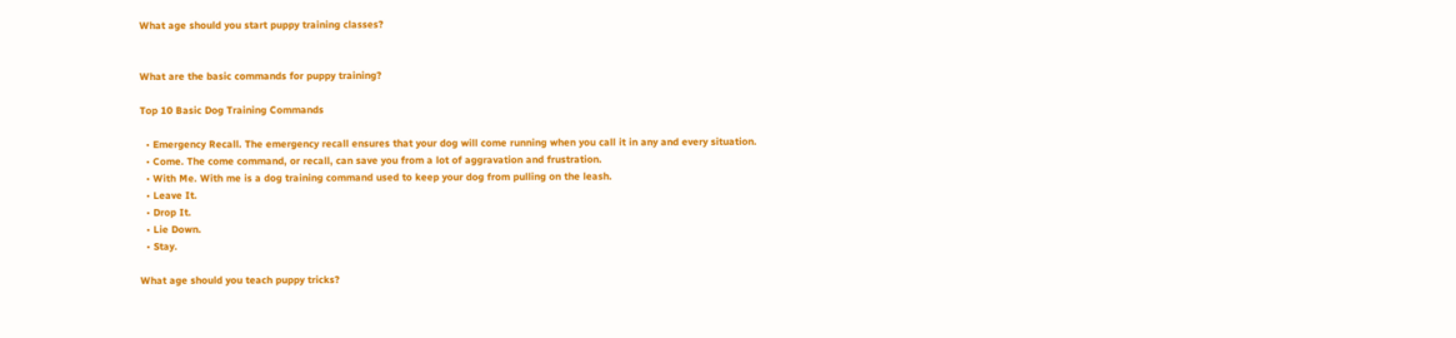What age should you start puppy training classes?


What are the basic commands for puppy training?

Top 10 Basic Dog Training Commands

  • Emergency Recall. The emergency recall ensures that your dog will come running when you call it in any and every situation.
  • Come. The come command, or recall, can save you from a lot of aggravation and frustration.
  • With Me. With me is a dog training command used to keep your dog from pulling on the leash.
  • Leave It.
  • Drop It.
  • Lie Down.
  • Stay.

What age should you teach puppy tricks?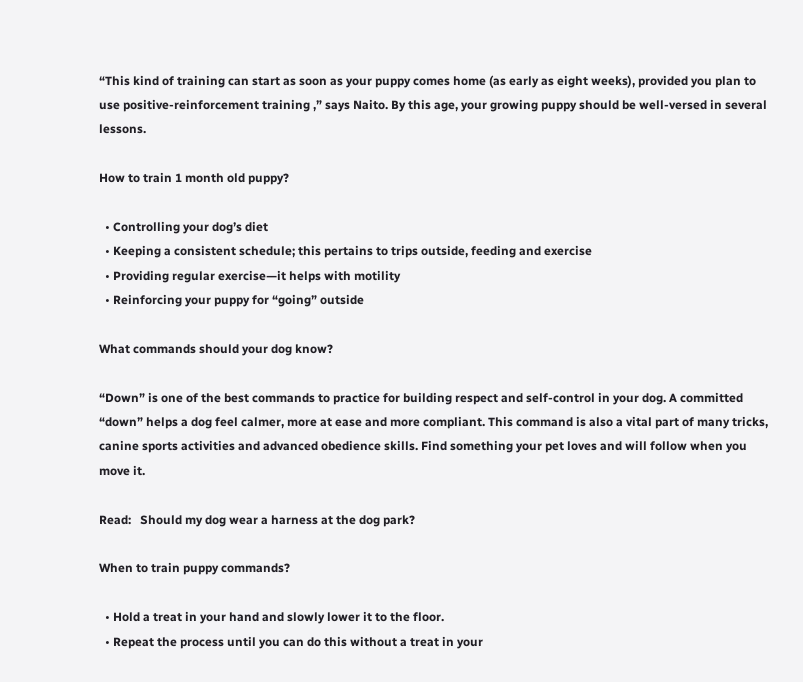“This kind of training can start as soon as your puppy comes home (as early as eight weeks), provided you plan to use positive-reinforcement training ,” says Naito. By this age, your growing puppy should be well-versed in several lessons.

How to train 1 month old puppy?

  • Controlling your dog’s diet
  • Keeping a consistent schedule; this pertains to trips outside, feeding and exercise
  • Providing regular exercise—it helps with motility
  • Reinforcing your puppy for “going” outside

What commands should your dog know?

“Down” is one of the best commands to practice for building respect and self-control in your dog. A committed “down” helps a dog feel calmer, more at ease and more compliant. This command is also a vital part of many tricks, canine sports activities and advanced obedience skills. Find something your pet loves and will follow when you move it.

Read:   Should my dog wear a harness at the dog park?

When to train puppy commands?

  • Hold a treat in your hand and slowly lower it to the floor.
  • Repeat the process until you can do this without a treat in your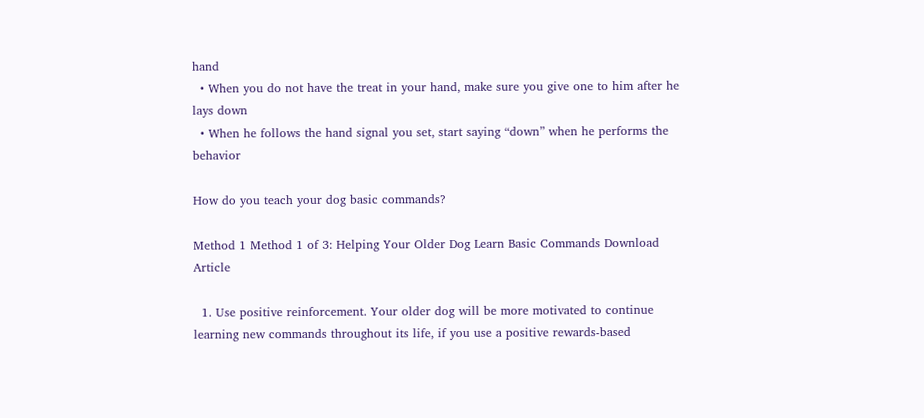hand
  • When you do not have the treat in your hand, make sure you give one to him after he lays down
  • When he follows the hand signal you set, start saying “down” when he performs the behavior

How do you teach your dog basic commands?

Method 1 Method 1 of 3: Helping Your Older Dog Learn Basic Commands Download Article

  1. Use positive reinforcement. Your older dog will be more motivated to continue learning new commands throughout its life, if you use a positive rewards-based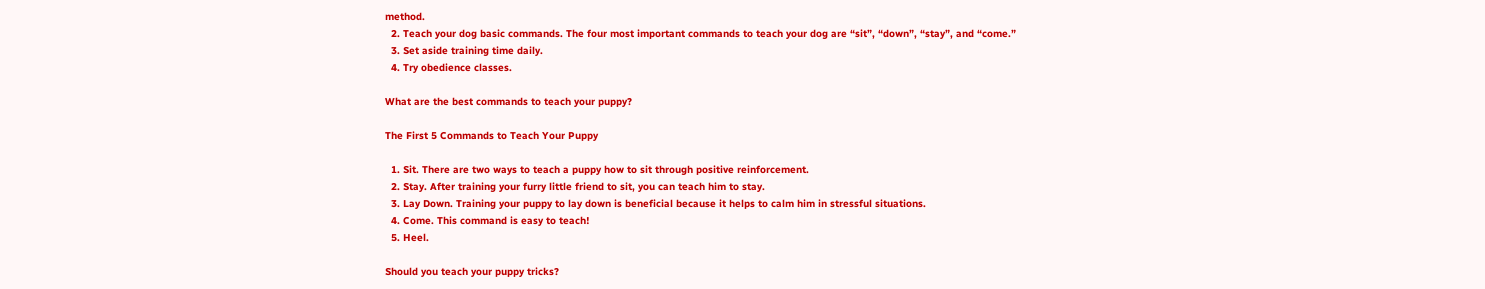method.
  2. Teach your dog basic commands. The four most important commands to teach your dog are “sit”, “down”, “stay”, and “come.”
  3. Set aside training time daily.
  4. Try obedience classes.

What are the best commands to teach your puppy?

The First 5 Commands to Teach Your Puppy

  1. Sit. There are two ways to teach a puppy how to sit through positive reinforcement.
  2. Stay. After training your furry little friend to sit, you can teach him to stay.
  3. Lay Down. Training your puppy to lay down is beneficial because it helps to calm him in stressful situations.
  4. Come. This command is easy to teach!
  5. Heel.

Should you teach your puppy tricks?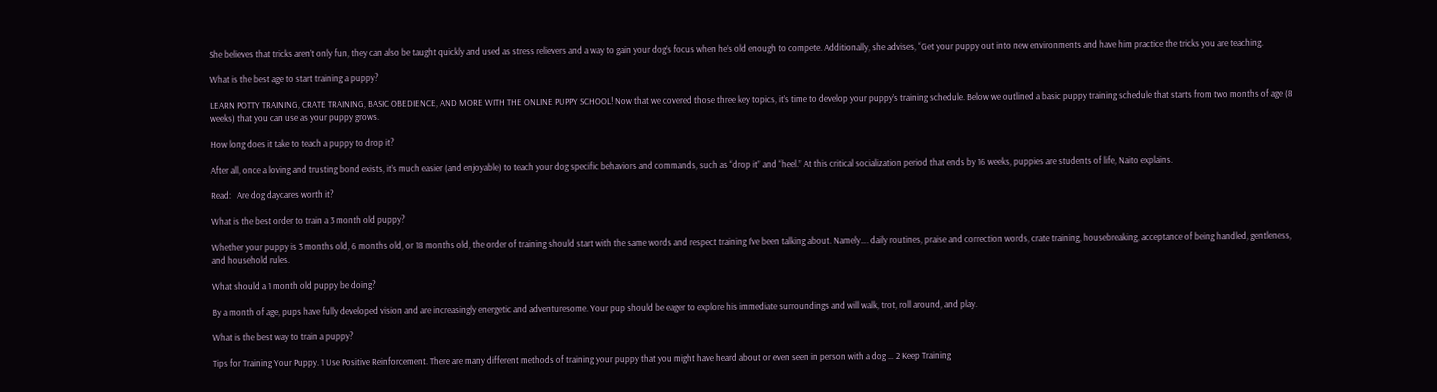She believes that tricks aren’t only fun, they can also be taught quickly and used as stress relievers and a way to gain your dog’s focus when he’s old enough to compete. Additionally, she advises, “Get your puppy out into new environments and have him practice the tricks you are teaching.

What is the best age to start training a puppy?

LEARN POTTY TRAINING, CRATE TRAINING, BASIC OBEDIENCE, AND MORE WITH THE ONLINE PUPPY SCHOOL! Now that we covered those three key topics, it’s time to develop your puppy’s training schedule. Below we outlined a basic puppy training schedule that starts from two months of age (8 weeks) that you can use as your puppy grows.

How long does it take to teach a puppy to drop it?

After all, once a loving and trusting bond exists, it’s much easier (and enjoyable) to teach your dog specific behaviors and commands, such as “drop it” and “heel.” At this critical socialization period that ends by 16 weeks, puppies are students of life, Naito explains.

Read:   Are dog daycares worth it?

What is the best order to train a 3 month old puppy?

Whether your puppy is 3 months old, 6 months old, or 18 months old, the order of training should start with the same words and respect training I’ve been talking about. Namely…. daily routines, praise and correction words, crate training, housebreaking, acceptance of being handled, gentleness, and household rules.

What should a 1 month old puppy be doing?

By a month of age, pups have fully developed vision and are increasingly energetic and adventuresome. Your pup should be eager to explore his immediate surroundings and will walk, trot, roll around, and play.

What is the best way to train a puppy?

Tips for Training Your Puppy. 1 Use Positive Reinforcement. There are many different methods of training your puppy that you might have heard about or even seen in person with a dog … 2 Keep Training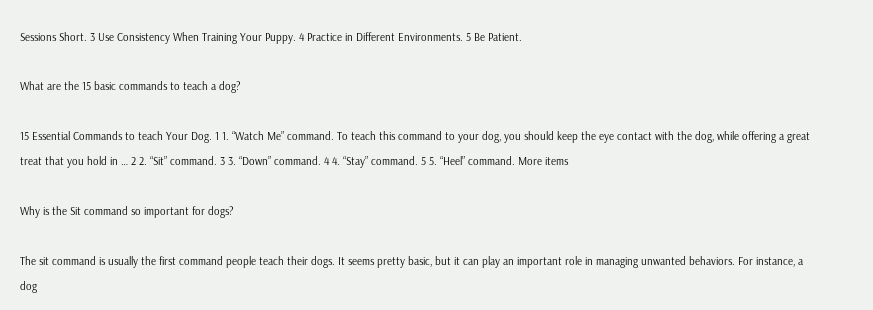Sessions Short. 3 Use Consistency When Training Your Puppy. 4 Practice in Different Environments. 5 Be Patient.

What are the 15 basic commands to teach a dog?

15 Essential Commands to teach Your Dog. 1 1. “Watch Me” command. To teach this command to your dog, you should keep the eye contact with the dog, while offering a great treat that you hold in … 2 2. “Sit” command. 3 3. “Down” command. 4 4. “Stay” command. 5 5. “Heel” command. More items

Why is the Sit command so important for dogs?

The sit command is usually the first command people teach their dogs. It seems pretty basic, but it can play an important role in managing unwanted behaviors. For instance, a dog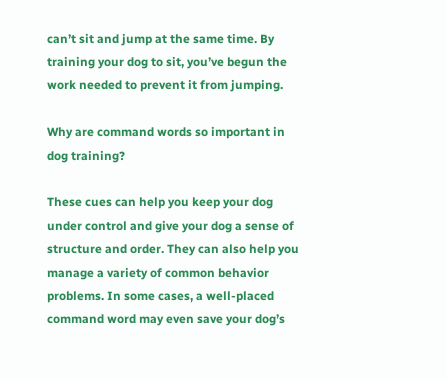can’t sit and jump at the same time. By training your dog to sit, you’ve begun the work needed to prevent it from jumping.

Why are command words so important in dog training?

These cues can help you keep your dog under control and give your dog a sense of structure and order. They can also help you manage a variety of common behavior problems. In some cases, a well-placed command word may even save your dog’s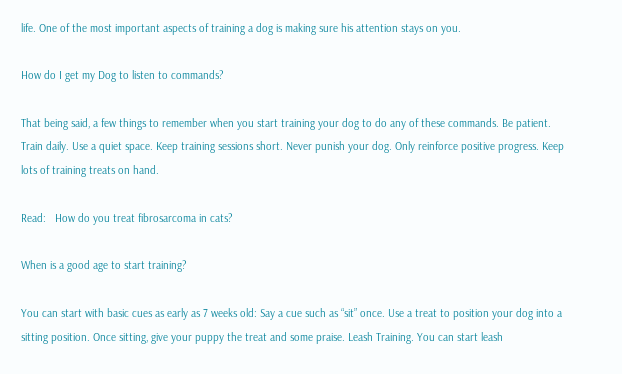life. One of the most important aspects of training a dog is making sure his attention stays on you.

How do I get my Dog to listen to commands?

That being said, a few things to remember when you start training your dog to do any of these commands. Be patient. Train daily. Use a quiet space. Keep training sessions short. Never punish your dog. Only reinforce positive progress. Keep lots of training treats on hand.

Read:   How do you treat fibrosarcoma in cats?

When is a good age to start training?

You can start with basic cues as early as 7 weeks old: Say a cue such as “sit” once. Use a treat to position your dog into a sitting position. Once sitting, give your puppy the treat and some praise. Leash Training. You can start leash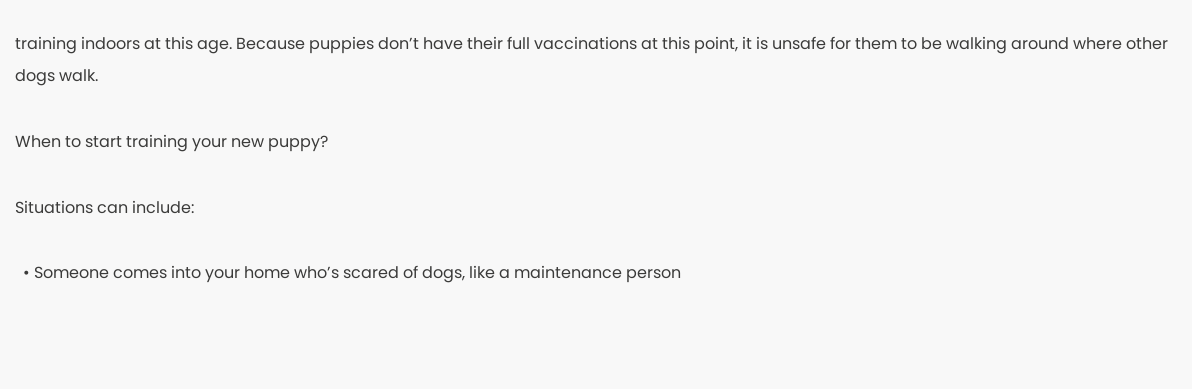training indoors at this age. Because puppies don’t have their full vaccinations at this point, it is unsafe for them to be walking around where other dogs walk.

When to start training your new puppy?

Situations can include:

  • Someone comes into your home who’s scared of dogs, like a maintenance person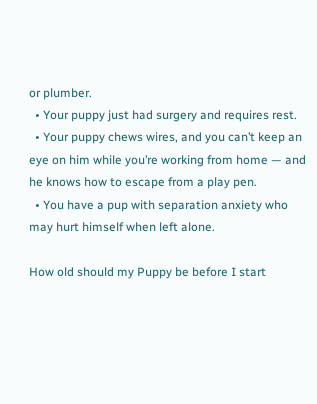or plumber.
  • Your puppy just had surgery and requires rest.
  • Your puppy chews wires, and you can’t keep an eye on him while you’re working from home — and he knows how to escape from a play pen.
  • You have a pup with separation anxiety who may hurt himself when left alone.

How old should my Puppy be before I start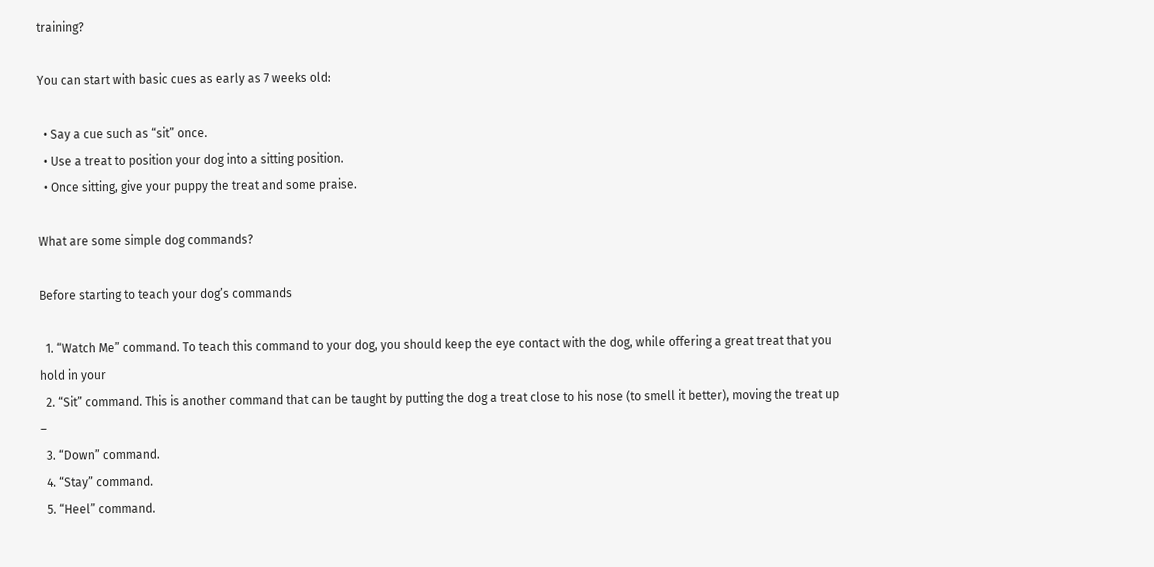training?

You can start with basic cues as early as 7 weeks old:

  • Say a cue such as “sit” once.
  • Use a treat to position your dog into a sitting position.
  • Once sitting, give your puppy the treat and some praise.

What are some simple dog commands?

Before starting to teach your dog’s commands

  1. “Watch Me” command. To teach this command to your dog, you should keep the eye contact with the dog, while offering a great treat that you hold in your
  2. “Sit” command. This is another command that can be taught by putting the dog a treat close to his nose (to smell it better), moving the treat up –
  3. “Down” command.
  4. “Stay” command.
  5. “Heel” command.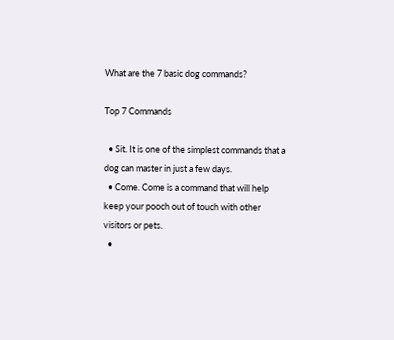What are the 7 basic dog commands?

Top 7 Commands

  • Sit. It is one of the simplest commands that a dog can master in just a few days.
  • Come. Come is a command that will help keep your pooch out of touch with other visitors or pets.
  •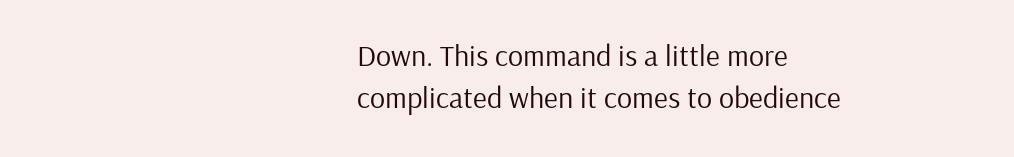Down. This command is a little more complicated when it comes to obedience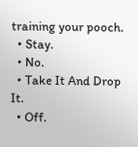training your pooch.
  • Stay.
  • No.
  • Take It And Drop It.
  • Off.